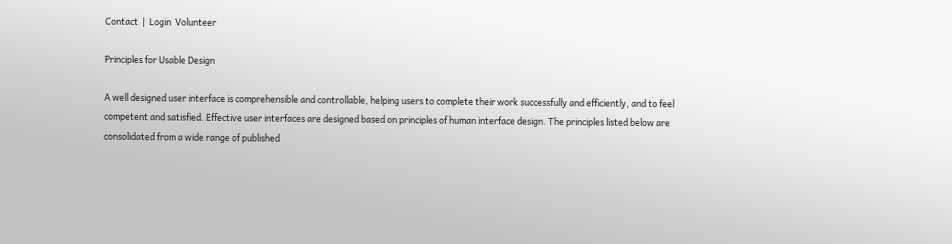Contact  |  Login  Volunteer

Principles for Usable Design

A well designed user interface is comprehensible and controllable, helping users to complete their work successfully and efficiently, and to feel competent and satisfied. Effective user interfaces are designed based on principles of human interface design. The principles listed below are consolidated from a wide range of published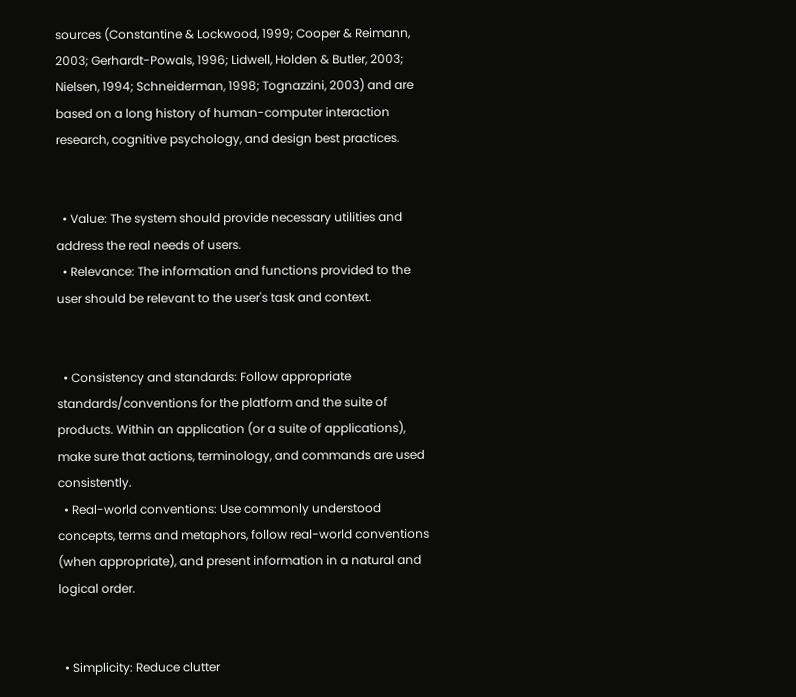sources (Constantine & Lockwood, 1999; Cooper & Reimann, 2003; Gerhardt-Powals, 1996; Lidwell, Holden & Butler, 2003; Nielsen, 1994; Schneiderman, 1998; Tognazzini, 2003) and are based on a long history of human-computer interaction research, cognitive psychology, and design best practices.


  • Value: The system should provide necessary utilities and address the real needs of users.
  • Relevance: The information and functions provided to the user should be relevant to the user's task and context.


  • Consistency and standards: Follow appropriate standards/conventions for the platform and the suite of products. Within an application (or a suite of applications), make sure that actions, terminology, and commands are used consistently.
  • Real-world conventions: Use commonly understood concepts, terms and metaphors, follow real-world conventions (when appropriate), and present information in a natural and logical order.


  • Simplicity: Reduce clutter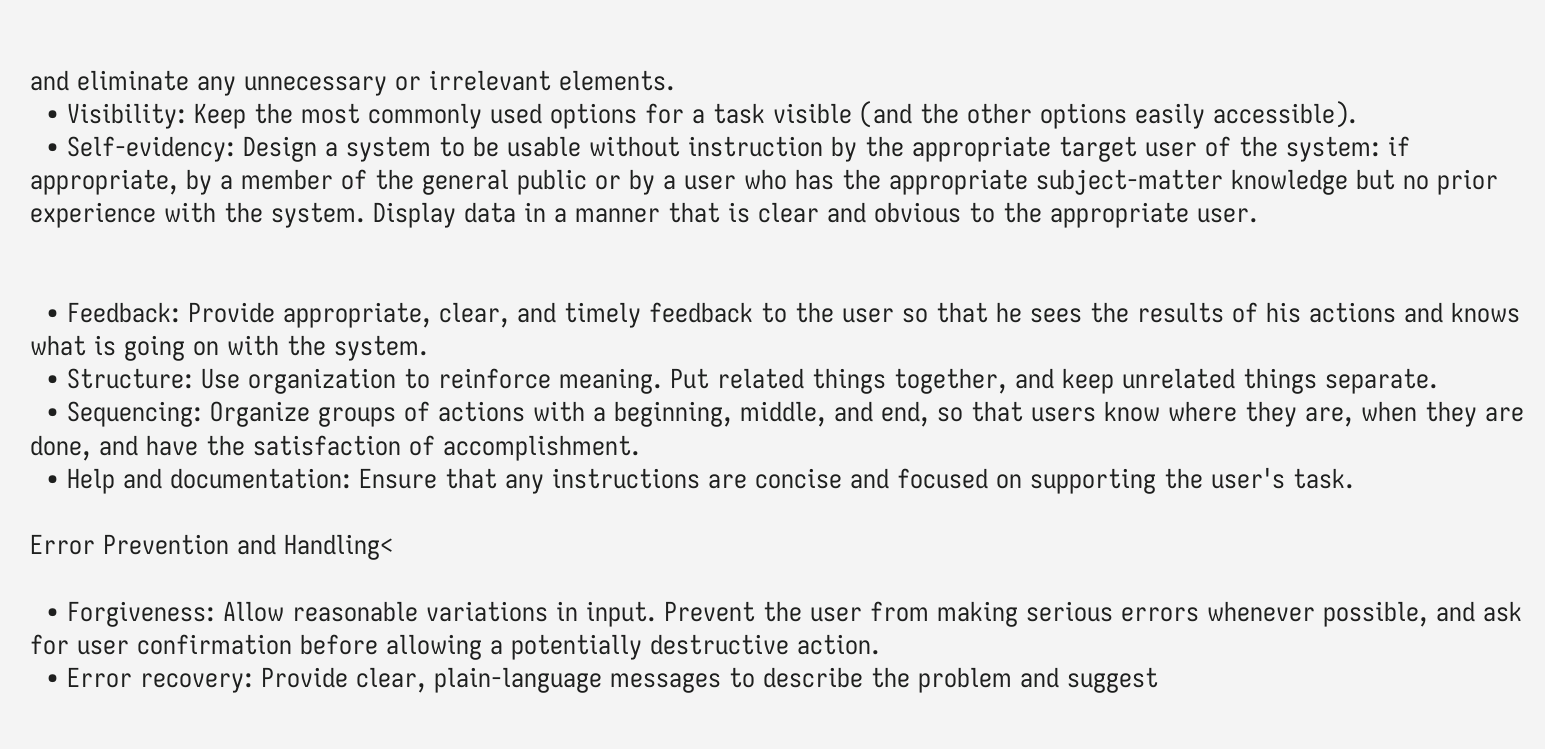and eliminate any unnecessary or irrelevant elements.
  • Visibility: Keep the most commonly used options for a task visible (and the other options easily accessible).
  • Self-evidency: Design a system to be usable without instruction by the appropriate target user of the system: if appropriate, by a member of the general public or by a user who has the appropriate subject-matter knowledge but no prior experience with the system. Display data in a manner that is clear and obvious to the appropriate user.


  • Feedback: Provide appropriate, clear, and timely feedback to the user so that he sees the results of his actions and knows what is going on with the system.
  • Structure: Use organization to reinforce meaning. Put related things together, and keep unrelated things separate.
  • Sequencing: Organize groups of actions with a beginning, middle, and end, so that users know where they are, when they are done, and have the satisfaction of accomplishment.
  • Help and documentation: Ensure that any instructions are concise and focused on supporting the user's task.

Error Prevention and Handling<

  • Forgiveness: Allow reasonable variations in input. Prevent the user from making serious errors whenever possible, and ask for user confirmation before allowing a potentially destructive action.
  • Error recovery: Provide clear, plain-language messages to describe the problem and suggest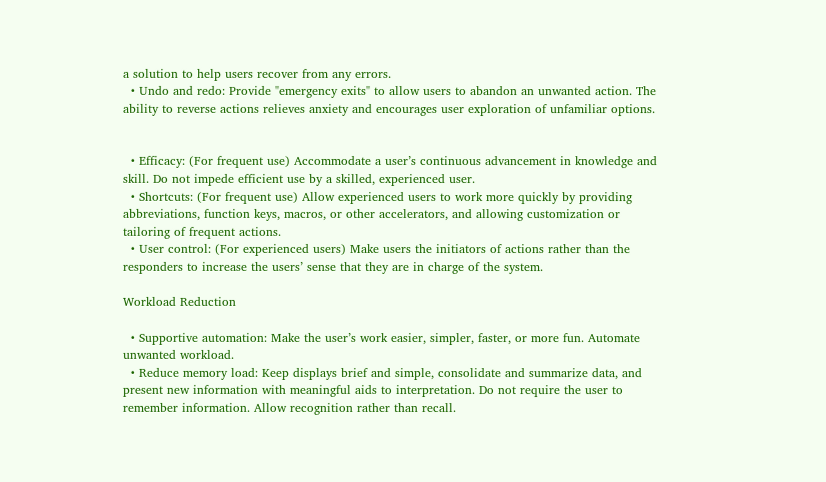a solution to help users recover from any errors.
  • Undo and redo: Provide "emergency exits" to allow users to abandon an unwanted action. The ability to reverse actions relieves anxiety and encourages user exploration of unfamiliar options.


  • Efficacy: (For frequent use) Accommodate a user’s continuous advancement in knowledge and skill. Do not impede efficient use by a skilled, experienced user.
  • Shortcuts: (For frequent use) Allow experienced users to work more quickly by providing abbreviations, function keys, macros, or other accelerators, and allowing customization or tailoring of frequent actions.
  • User control: (For experienced users) Make users the initiators of actions rather than the responders to increase the users’ sense that they are in charge of the system.

Workload Reduction

  • Supportive automation: Make the user’s work easier, simpler, faster, or more fun. Automate unwanted workload.
  • Reduce memory load: Keep displays brief and simple, consolidate and summarize data, and present new information with meaningful aids to interpretation. Do not require the user to remember information. Allow recognition rather than recall.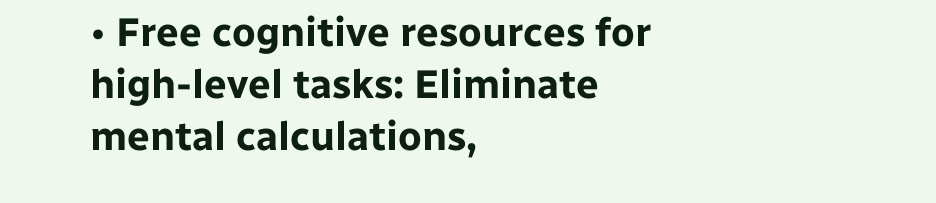• Free cognitive resources for high-level tasks: Eliminate mental calculations,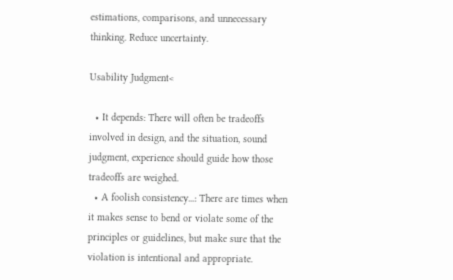estimations, comparisons, and unnecessary thinking. Reduce uncertainty.

Usability Judgment<

  • It depends: There will often be tradeoffs involved in design, and the situation, sound judgment, experience should guide how those tradeoffs are weighed.
  • A foolish consistency...: There are times when it makes sense to bend or violate some of the principles or guidelines, but make sure that the violation is intentional and appropriate.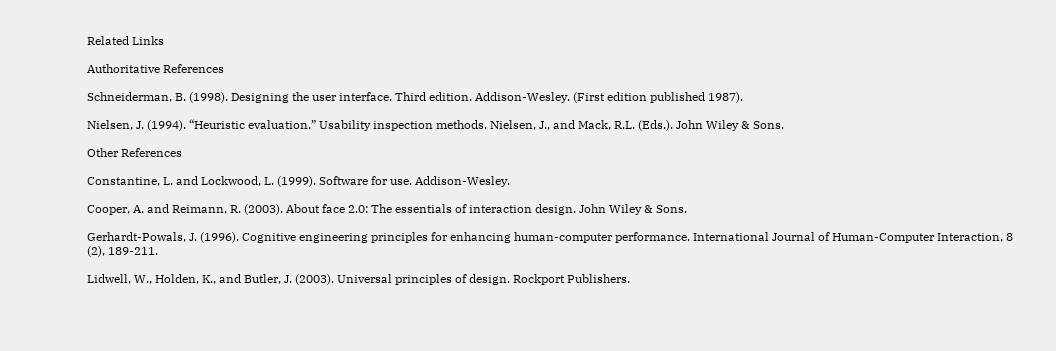Related Links

Authoritative References

Schneiderman, B. (1998). Designing the user interface. Third edition. Addison-Wesley. (First edition published 1987).

Nielsen, J. (1994). “Heuristic evaluation.” Usability inspection methods. Nielsen, J., and Mack, R.L. (Eds.). John Wiley & Sons.

Other References

Constantine, L. and Lockwood, L. (1999). Software for use. Addison-Wesley.

Cooper, A. and Reimann, R. (2003). About face 2.0: The essentials of interaction design. John Wiley & Sons.

Gerhardt-Powals, J. (1996). Cognitive engineering principles for enhancing human-computer performance. International Journal of Human-Computer Interaction, 8 (2), 189-211.

Lidwell, W., Holden, K., and Butler, J. (2003). Universal principles of design. Rockport Publishers.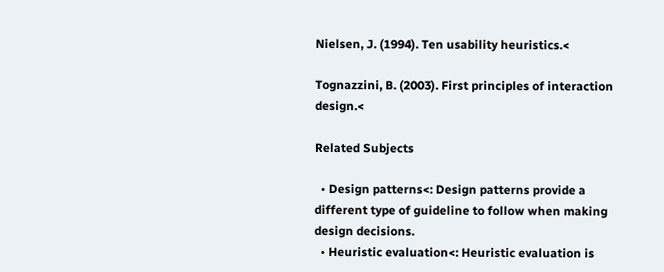Nielsen, J. (1994). Ten usability heuristics.<

Tognazzini, B. (2003). First principles of interaction design.<

Related Subjects

  • Design patterns<: Design patterns provide a different type of guideline to follow when making design decisions.
  • Heuristic evaluation<: Heuristic evaluation is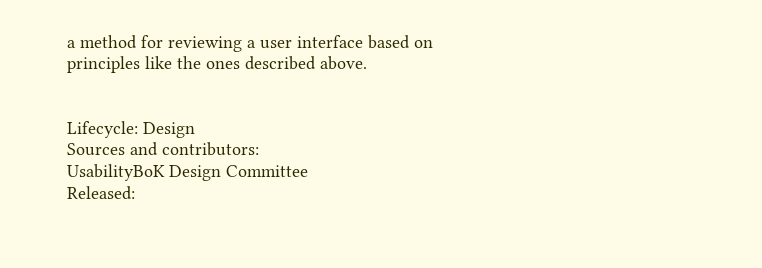a method for reviewing a user interface based on principles like the ones described above.


Lifecycle: Design
Sources and contributors:
UsabilityBoK Design Committee
Released: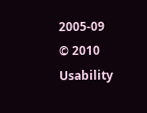2005-09
© 2010 Usability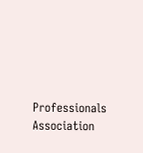Professionals Association